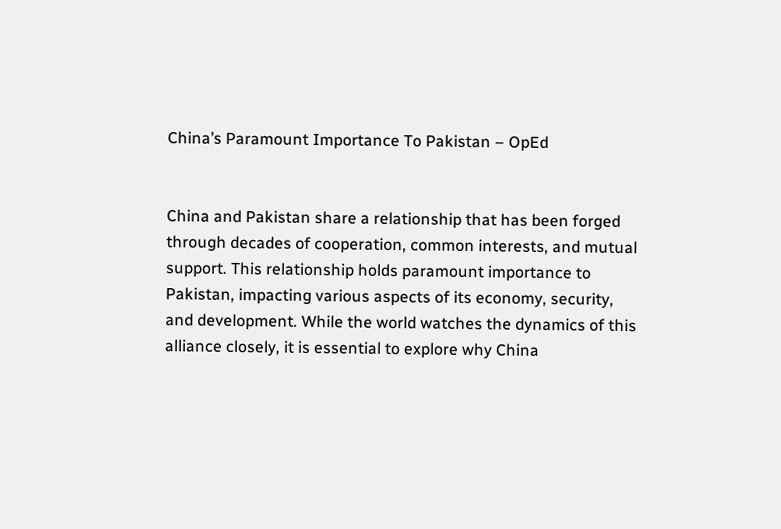China’s Paramount Importance To Pakistan – OpEd


China and Pakistan share a relationship that has been forged through decades of cooperation, common interests, and mutual support. This relationship holds paramount importance to Pakistan, impacting various aspects of its economy, security, and development. While the world watches the dynamics of this alliance closely, it is essential to explore why China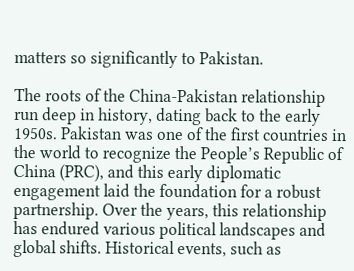matters so significantly to Pakistan.

The roots of the China-Pakistan relationship run deep in history, dating back to the early 1950s. Pakistan was one of the first countries in the world to recognize the People’s Republic of China (PRC), and this early diplomatic engagement laid the foundation for a robust partnership. Over the years, this relationship has endured various political landscapes and global shifts. Historical events, such as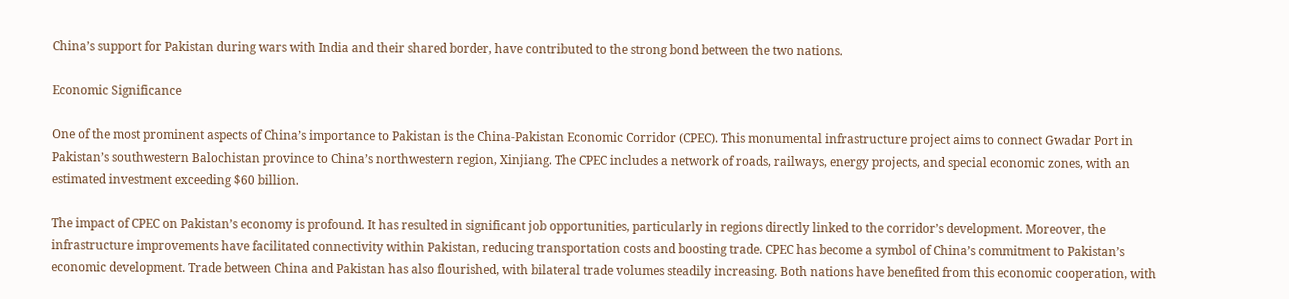China’s support for Pakistan during wars with India and their shared border, have contributed to the strong bond between the two nations.

Economic Significance

One of the most prominent aspects of China’s importance to Pakistan is the China-Pakistan Economic Corridor (CPEC). This monumental infrastructure project aims to connect Gwadar Port in Pakistan’s southwestern Balochistan province to China’s northwestern region, Xinjiang. The CPEC includes a network of roads, railways, energy projects, and special economic zones, with an estimated investment exceeding $60 billion.

The impact of CPEC on Pakistan’s economy is profound. It has resulted in significant job opportunities, particularly in regions directly linked to the corridor’s development. Moreover, the infrastructure improvements have facilitated connectivity within Pakistan, reducing transportation costs and boosting trade. CPEC has become a symbol of China’s commitment to Pakistan’s economic development. Trade between China and Pakistan has also flourished, with bilateral trade volumes steadily increasing. Both nations have benefited from this economic cooperation, with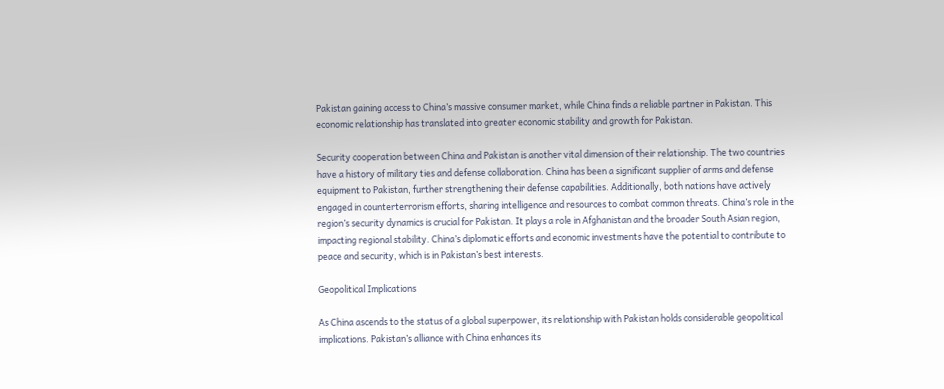Pakistan gaining access to China’s massive consumer market, while China finds a reliable partner in Pakistan. This economic relationship has translated into greater economic stability and growth for Pakistan.

Security cooperation between China and Pakistan is another vital dimension of their relationship. The two countries have a history of military ties and defense collaboration. China has been a significant supplier of arms and defense equipment to Pakistan, further strengthening their defense capabilities. Additionally, both nations have actively engaged in counterterrorism efforts, sharing intelligence and resources to combat common threats. China’s role in the region’s security dynamics is crucial for Pakistan. It plays a role in Afghanistan and the broader South Asian region, impacting regional stability. China’s diplomatic efforts and economic investments have the potential to contribute to peace and security, which is in Pakistan’s best interests.

Geopolitical Implications

As China ascends to the status of a global superpower, its relationship with Pakistan holds considerable geopolitical implications. Pakistan’s alliance with China enhances its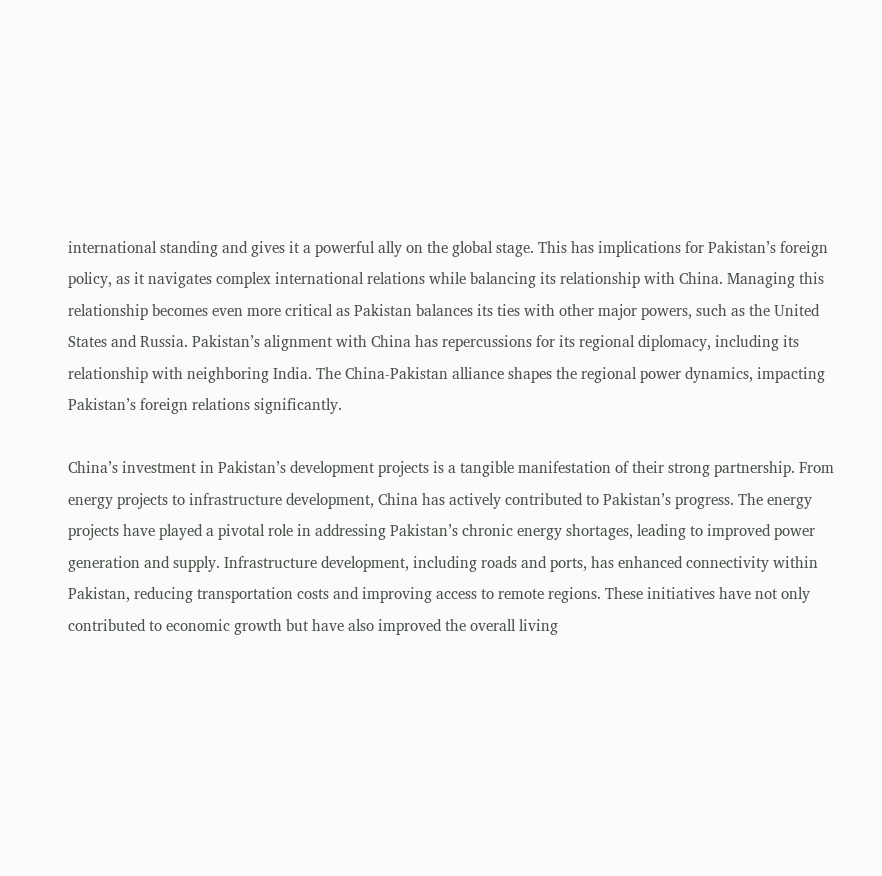international standing and gives it a powerful ally on the global stage. This has implications for Pakistan’s foreign policy, as it navigates complex international relations while balancing its relationship with China. Managing this relationship becomes even more critical as Pakistan balances its ties with other major powers, such as the United States and Russia. Pakistan’s alignment with China has repercussions for its regional diplomacy, including its relationship with neighboring India. The China-Pakistan alliance shapes the regional power dynamics, impacting Pakistan’s foreign relations significantly.

China’s investment in Pakistan’s development projects is a tangible manifestation of their strong partnership. From energy projects to infrastructure development, China has actively contributed to Pakistan’s progress. The energy projects have played a pivotal role in addressing Pakistan’s chronic energy shortages, leading to improved power generation and supply. Infrastructure development, including roads and ports, has enhanced connectivity within Pakistan, reducing transportation costs and improving access to remote regions. These initiatives have not only contributed to economic growth but have also improved the overall living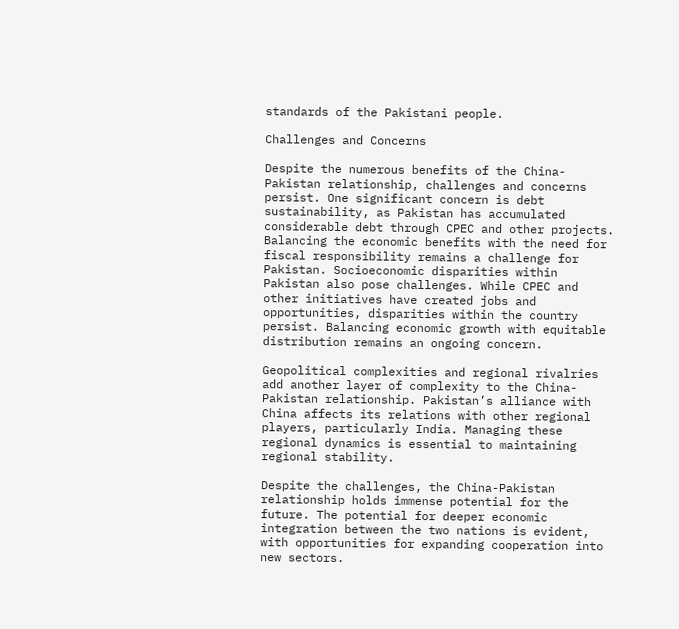standards of the Pakistani people.

Challenges and Concerns

Despite the numerous benefits of the China-Pakistan relationship, challenges and concerns persist. One significant concern is debt sustainability, as Pakistan has accumulated considerable debt through CPEC and other projects. Balancing the economic benefits with the need for fiscal responsibility remains a challenge for Pakistan. Socioeconomic disparities within Pakistan also pose challenges. While CPEC and other initiatives have created jobs and opportunities, disparities within the country persist. Balancing economic growth with equitable distribution remains an ongoing concern.

Geopolitical complexities and regional rivalries add another layer of complexity to the China-Pakistan relationship. Pakistan’s alliance with China affects its relations with other regional players, particularly India. Managing these regional dynamics is essential to maintaining regional stability.

Despite the challenges, the China-Pakistan relationship holds immense potential for the future. The potential for deeper economic integration between the two nations is evident, with opportunities for expanding cooperation into new sectors.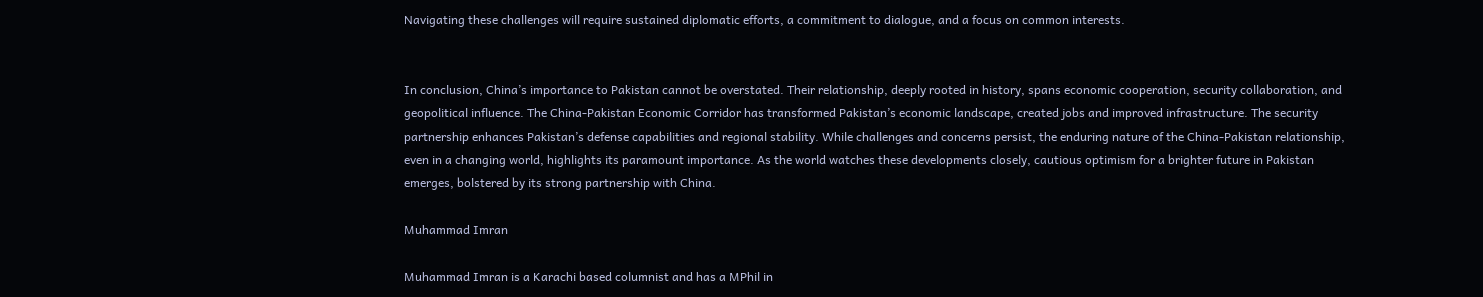Navigating these challenges will require sustained diplomatic efforts, a commitment to dialogue, and a focus on common interests.


In conclusion, China’s importance to Pakistan cannot be overstated. Their relationship, deeply rooted in history, spans economic cooperation, security collaboration, and geopolitical influence. The China-Pakistan Economic Corridor has transformed Pakistan’s economic landscape, created jobs and improved infrastructure. The security partnership enhances Pakistan’s defense capabilities and regional stability. While challenges and concerns persist, the enduring nature of the China-Pakistan relationship, even in a changing world, highlights its paramount importance. As the world watches these developments closely, cautious optimism for a brighter future in Pakistan emerges, bolstered by its strong partnership with China.

Muhammad Imran

Muhammad Imran is a Karachi based columnist and has a MPhil in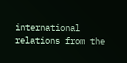international relations from the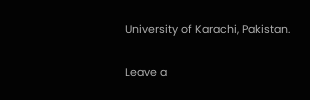University of Karachi, Pakistan.

Leave a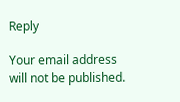Reply

Your email address will not be published.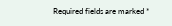Required fields are marked *